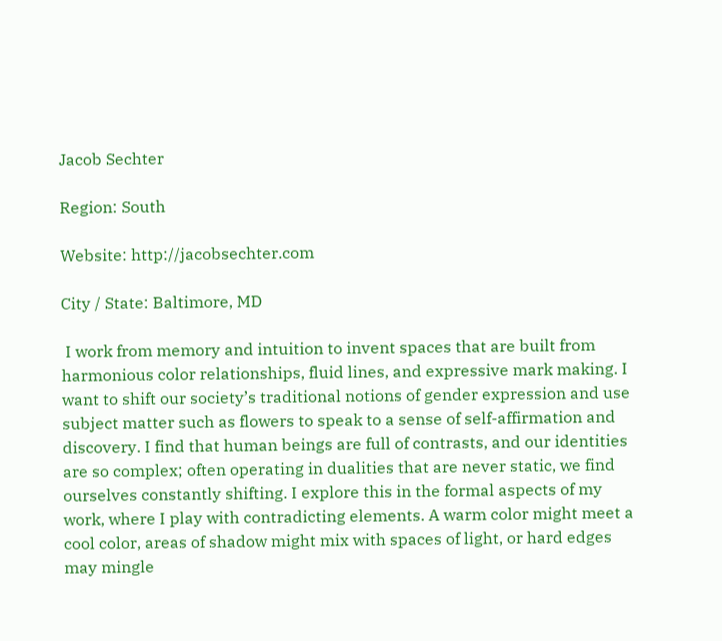Jacob Sechter

Region: South

Website: http://jacobsechter.com

City / State: Baltimore, MD

 I work from memory and intuition to invent spaces that are built from harmonious color relationships, fluid lines, and expressive mark making. I want to shift our society’s traditional notions of gender expression and use subject matter such as flowers to speak to a sense of self-affirmation and discovery. I find that human beings are full of contrasts, and our identities are so complex; often operating in dualities that are never static, we find ourselves constantly shifting. I explore this in the formal aspects of my work, where I play with contradicting elements. A warm color might meet a cool color, areas of shadow might mix with spaces of light, or hard edges may mingle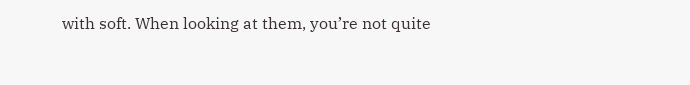with soft. When looking at them, you’re not quite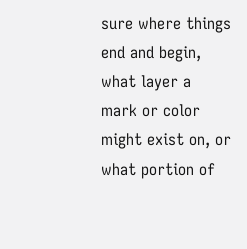sure where things end and begin, what layer a mark or color might exist on, or what portion of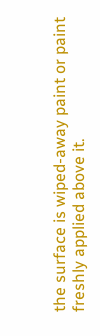the surface is wiped-away paint or paint freshly applied above it.